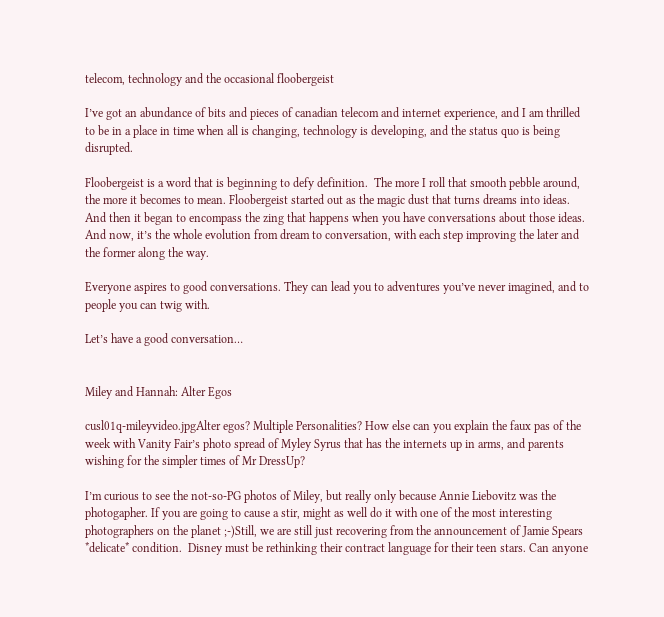telecom, technology and the occasional floobergeist

I’ve got an abundance of bits and pieces of canadian telecom and internet experience, and I am thrilled to be in a place in time when all is changing, technology is developing, and the status quo is being disrupted.

Floobergeist is a word that is beginning to defy definition.  The more I roll that smooth pebble around, the more it becomes to mean. Floobergeist started out as the magic dust that turns dreams into ideas.  And then it began to encompass the zing that happens when you have conversations about those ideas. And now, it’s the whole evolution from dream to conversation, with each step improving the later and the former along the way.

Everyone aspires to good conversations. They can lead you to adventures you’ve never imagined, and to people you can twig with.

Let’s have a good conversation…


Miley and Hannah: Alter Egos

cusl01q-mileyvideo.jpgAlter egos? Multiple Personalities? How else can you explain the faux pas of the week with Vanity Fair’s photo spread of Myley Syrus that has the internets up in arms, and parents wishing for the simpler times of Mr DressUp?

I’m curious to see the not-so-PG photos of Miley, but really only because Annie Liebovitz was the photogapher. If you are going to cause a stir, might as well do it with one of the most interesting photographers on the planet ;-)Still, we are still just recovering from the announcement of Jamie Spears *delicate* condition.  Disney must be rethinking their contract language for their teen stars. Can anyone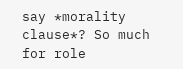say *morality clause*? So much for role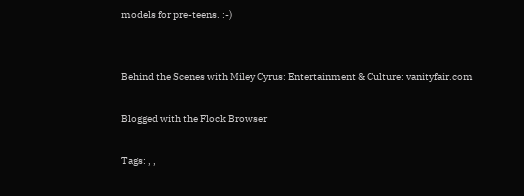models for pre-teens. :-)


Behind the Scenes with Miley Cyrus: Entertainment & Culture: vanityfair.com

Blogged with the Flock Browser

Tags: , ,